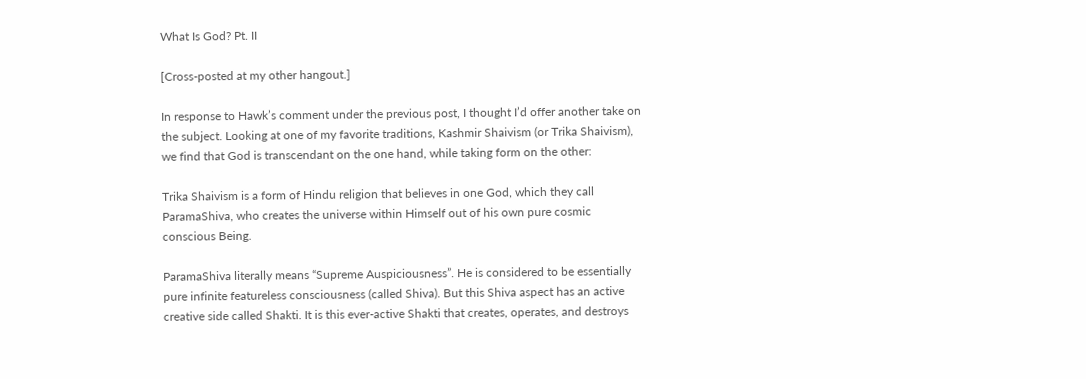What Is God? Pt. II

[Cross-posted at my other hangout.]

In response to Hawk’s comment under the previous post, I thought I’d offer another take on the subject. Looking at one of my favorite traditions, Kashmir Shaivism (or Trika Shaivism), we find that God is transcendant on the one hand, while taking form on the other:

Trika Shaivism is a form of Hindu religion that believes in one God, which they call ParamaShiva, who creates the universe within Himself out of his own pure cosmic conscious Being.

ParamaShiva literally means “Supreme Auspiciousness”. He is considered to be essentially pure infinite featureless consciousness (called Shiva). But this Shiva aspect has an active creative side called Shakti. It is this ever-active Shakti that creates, operates, and destroys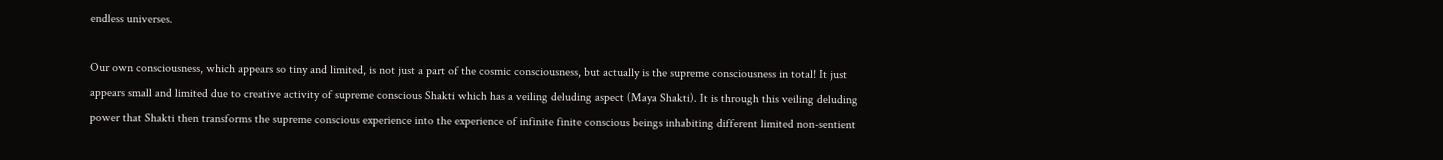endless universes.

Our own consciousness, which appears so tiny and limited, is not just a part of the cosmic consciousness, but actually is the supreme consciousness in total! It just appears small and limited due to creative activity of supreme conscious Shakti which has a veiling deluding aspect (Maya Shakti). It is through this veiling deluding power that Shakti then transforms the supreme conscious experience into the experience of infinite finite conscious beings inhabiting different limited non-sentient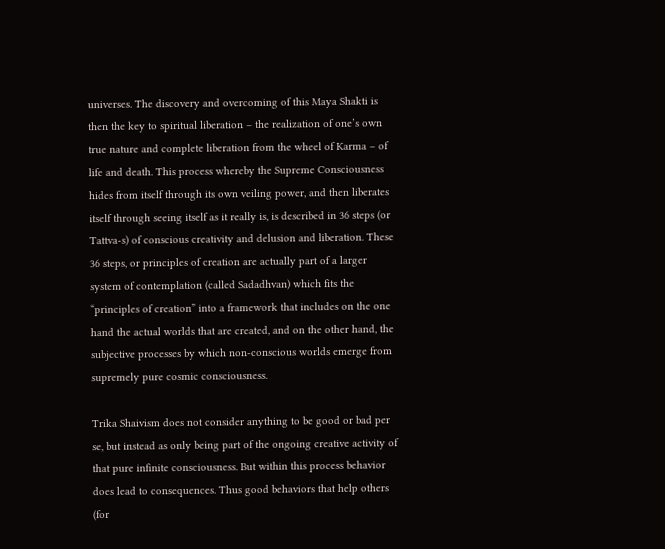universes. The discovery and overcoming of this Maya Shakti is then the key to spiritual liberation – the realization of one’s own true nature and complete liberation from the wheel of Karma – of life and death. This process whereby the Supreme Consciousness hides from itself through its own veiling power, and then liberates itself through seeing itself as it really is, is described in 36 steps (or Tattva-s) of conscious creativity and delusion and liberation. These 36 steps, or principles of creation are actually part of a larger system of contemplation (called Sadadhvan) which fits the “principles of creation” into a framework that includes on the one hand the actual worlds that are created, and on the other hand, the subjective processes by which non-conscious worlds emerge from supremely pure cosmic consciousness.

Trika Shaivism does not consider anything to be good or bad per se, but instead as only being part of the ongoing creative activity of that pure infinite consciousness. But within this process behavior does lead to consequences. Thus good behaviors that help others (for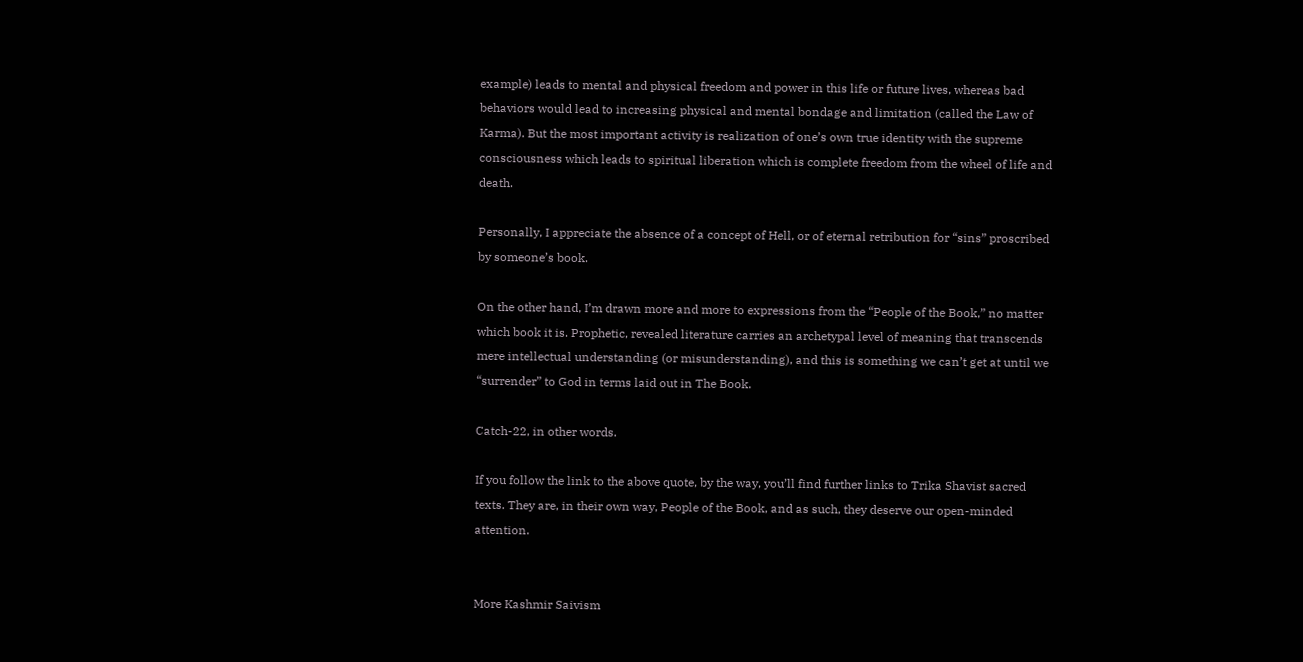example) leads to mental and physical freedom and power in this life or future lives, whereas bad behaviors would lead to increasing physical and mental bondage and limitation (called the Law of Karma). But the most important activity is realization of one’s own true identity with the supreme consciousness which leads to spiritual liberation which is complete freedom from the wheel of life and death.

Personally, I appreciate the absence of a concept of Hell, or of eternal retribution for “sins” proscribed by someone’s book.

On the other hand, I’m drawn more and more to expressions from the “People of the Book,” no matter which book it is. Prophetic, revealed literature carries an archetypal level of meaning that transcends mere intellectual understanding (or misunderstanding), and this is something we can’t get at until we “surrender” to God in terms laid out in The Book.

Catch-22, in other words.

If you follow the link to the above quote, by the way, you’ll find further links to Trika Shavist sacred texts. They are, in their own way, People of the Book, and as such, they deserve our open-minded attention.


More Kashmir Saivism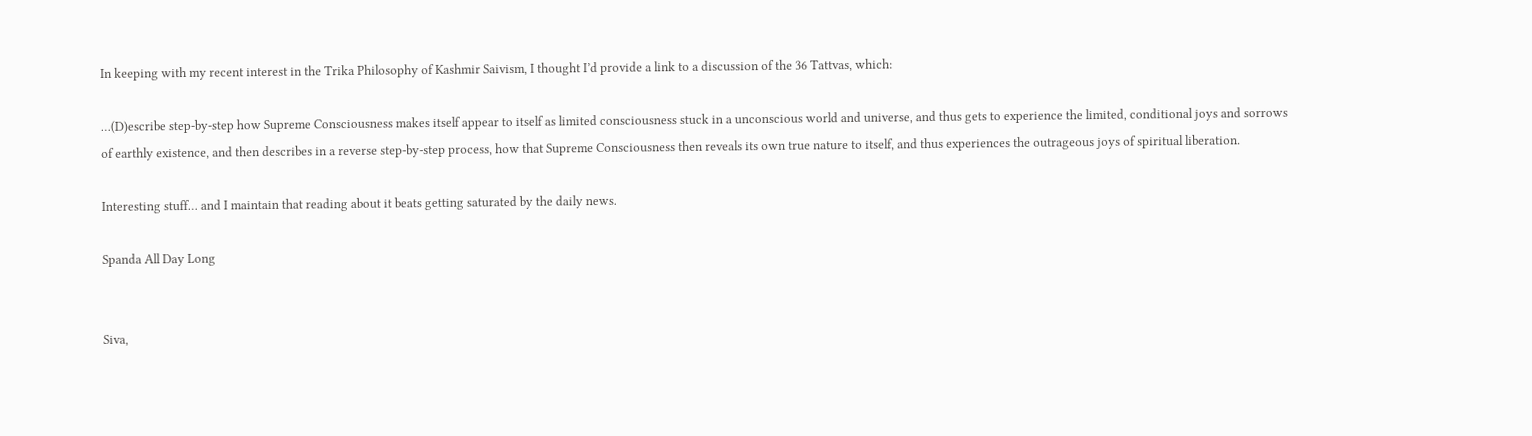In keeping with my recent interest in the Trika Philosophy of Kashmir Saivism, I thought I’d provide a link to a discussion of the 36 Tattvas, which:

…(D)escribe step-by-step how Supreme Consciousness makes itself appear to itself as limited consciousness stuck in a unconscious world and universe, and thus gets to experience the limited, conditional joys and sorrows of earthly existence, and then describes in a reverse step-by-step process, how that Supreme Consciousness then reveals its own true nature to itself, and thus experiences the outrageous joys of spiritual liberation.

Interesting stuff… and I maintain that reading about it beats getting saturated by the daily news.

Spanda All Day Long


Siva,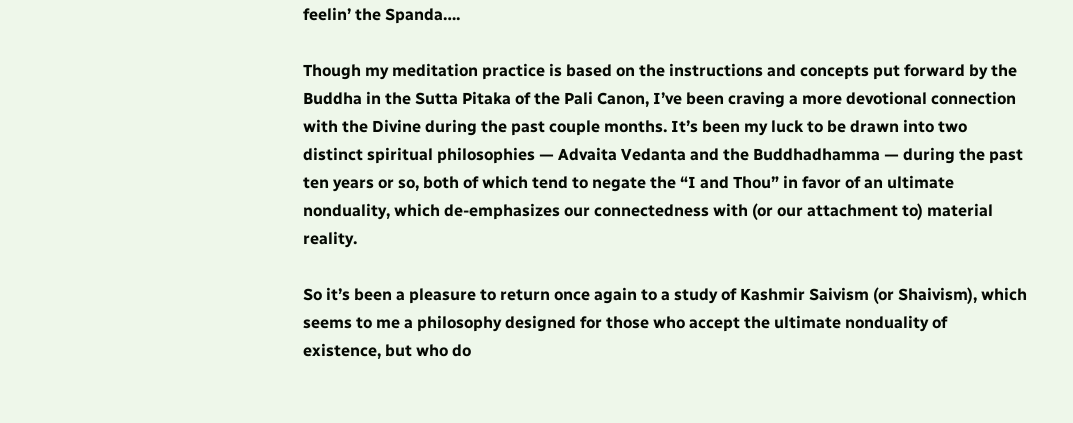feelin’ the Spanda….

Though my meditation practice is based on the instructions and concepts put forward by the Buddha in the Sutta Pitaka of the Pali Canon, I’ve been craving a more devotional connection with the Divine during the past couple months. It’s been my luck to be drawn into two distinct spiritual philosophies — Advaita Vedanta and the Buddhadhamma — during the past ten years or so, both of which tend to negate the “I and Thou” in favor of an ultimate nonduality, which de-emphasizes our connectedness with (or our attachment to) material reality.

So it’s been a pleasure to return once again to a study of Kashmir Saivism (or Shaivism), which seems to me a philosophy designed for those who accept the ultimate nonduality of existence, but who do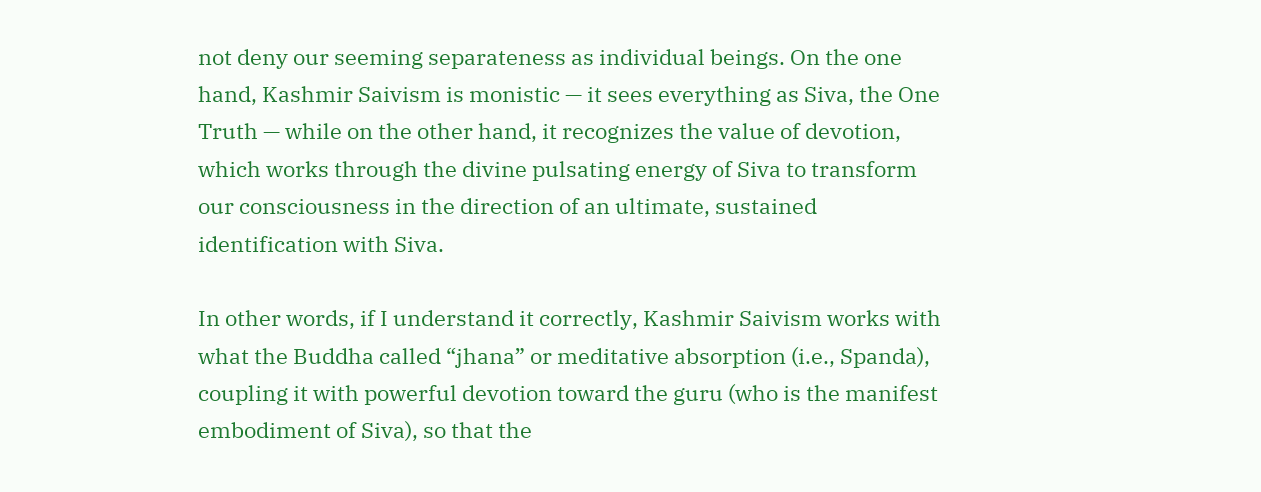not deny our seeming separateness as individual beings. On the one hand, Kashmir Saivism is monistic — it sees everything as Siva, the One Truth — while on the other hand, it recognizes the value of devotion, which works through the divine pulsating energy of Siva to transform our consciousness in the direction of an ultimate, sustained identification with Siva.

In other words, if I understand it correctly, Kashmir Saivism works with what the Buddha called “jhana” or meditative absorption (i.e., Spanda), coupling it with powerful devotion toward the guru (who is the manifest embodiment of Siva), so that the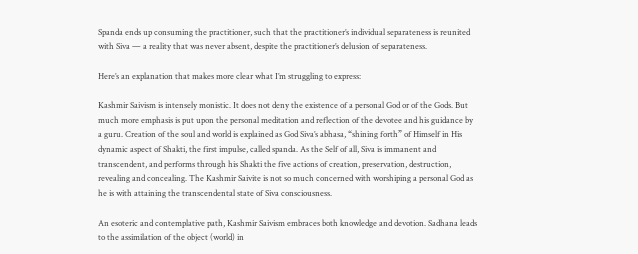Spanda ends up consuming the practitioner, such that the practitioner’s individual separateness is reunited with Siva — a reality that was never absent, despite the practitioner’s delusion of separateness.

Here’s an explanation that makes more clear what I’m struggling to express:

Kashmir Saivism is intensely monistic. It does not deny the existence of a personal God or of the Gods. But much more emphasis is put upon the personal meditation and reflection of the devotee and his guidance by a guru. Creation of the soul and world is explained as God Siva’s abhasa, “shining forth” of Himself in His dynamic aspect of Shakti, the first impulse, called spanda. As the Self of all, Siva is immanent and transcendent, and performs through his Shakti the five actions of creation, preservation, destruction, revealing and concealing. The Kashmir Saivite is not so much concerned with worshiping a personal God as he is with attaining the transcendental state of Siva consciousness.

An esoteric and contemplative path, Kashmir Saivism embraces both knowledge and devotion. Sadhana leads to the assimilation of the object (world) in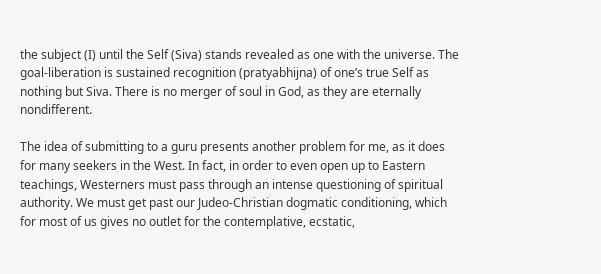the subject (I) until the Self (Siva) stands revealed as one with the universe. The goal-liberation is sustained recognition (pratyabhijna) of one’s true Self as nothing but Siva. There is no merger of soul in God, as they are eternally nondifferent.

The idea of submitting to a guru presents another problem for me, as it does for many seekers in the West. In fact, in order to even open up to Eastern teachings, Westerners must pass through an intense questioning of spiritual authority. We must get past our Judeo-Christian dogmatic conditioning, which for most of us gives no outlet for the contemplative, ecstatic,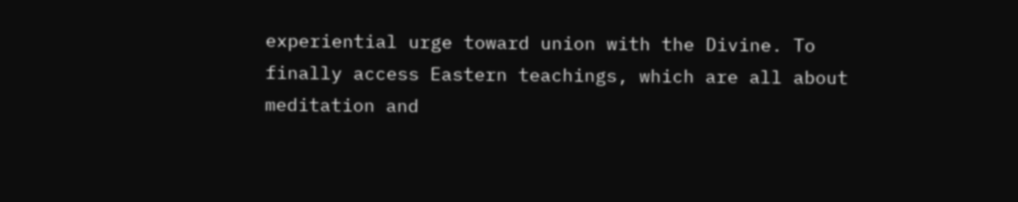experiential urge toward union with the Divine. To finally access Eastern teachings, which are all about meditation and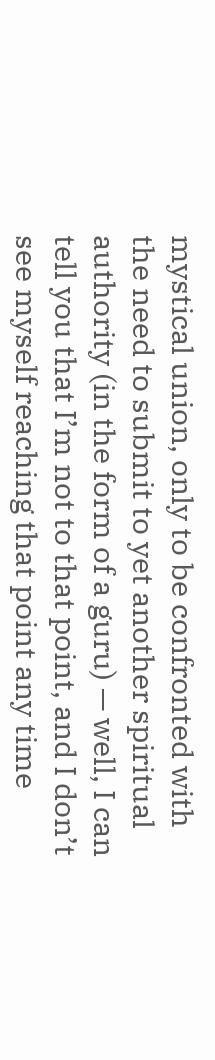mystical union, only to be confronted with the need to submit to yet another spiritual authority (in the form of a guru) — well, I can tell you that I’m not to that point, and I don’t see myself reaching that point any time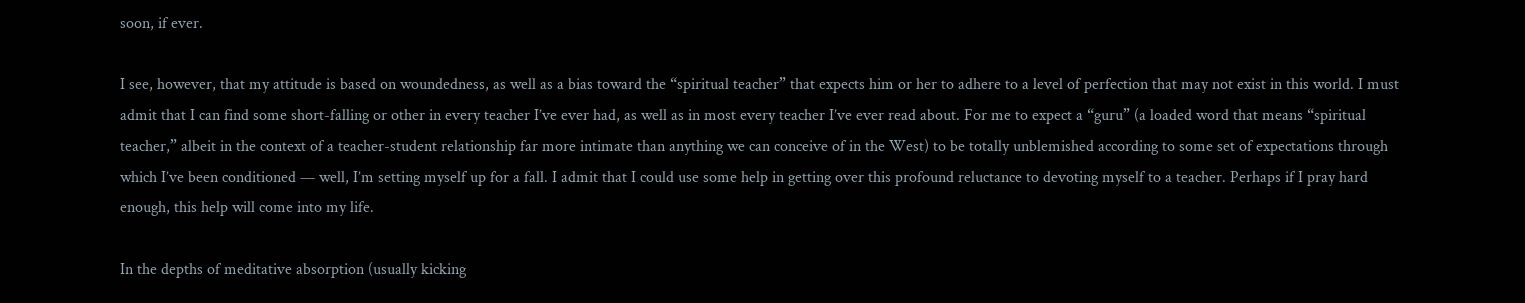soon, if ever.

I see, however, that my attitude is based on woundedness, as well as a bias toward the “spiritual teacher” that expects him or her to adhere to a level of perfection that may not exist in this world. I must admit that I can find some short-falling or other in every teacher I’ve ever had, as well as in most every teacher I’ve ever read about. For me to expect a “guru” (a loaded word that means “spiritual teacher,” albeit in the context of a teacher-student relationship far more intimate than anything we can conceive of in the West) to be totally unblemished according to some set of expectations through which I’ve been conditioned — well, I’m setting myself up for a fall. I admit that I could use some help in getting over this profound reluctance to devoting myself to a teacher. Perhaps if I pray hard enough, this help will come into my life.

In the depths of meditative absorption (usually kicking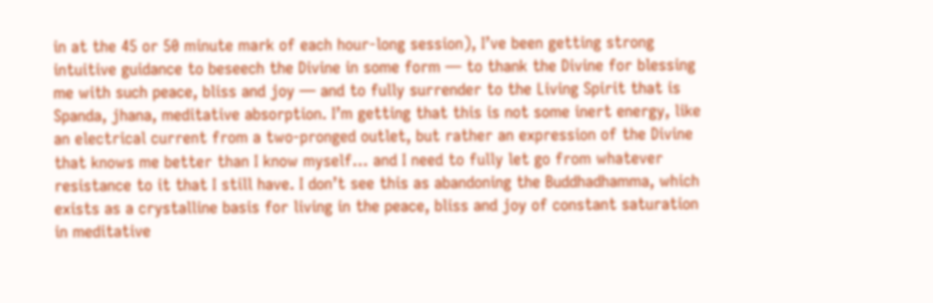in at the 45 or 50 minute mark of each hour-long session), I’ve been getting strong intuitive guidance to beseech the Divine in some form — to thank the Divine for blessing me with such peace, bliss and joy — and to fully surrender to the Living Spirit that is Spanda, jhana, meditative absorption. I’m getting that this is not some inert energy, like an electrical current from a two-pronged outlet, but rather an expression of the Divine that knows me better than I know myself… and I need to fully let go from whatever resistance to it that I still have. I don’t see this as abandoning the Buddhadhamma, which exists as a crystalline basis for living in the peace, bliss and joy of constant saturation in meditative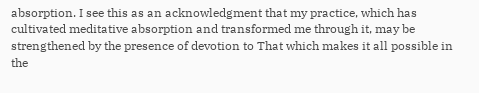absorption. I see this as an acknowledgment that my practice, which has cultivated meditative absorption and transformed me through it, may be strengthened by the presence of devotion to That which makes it all possible in the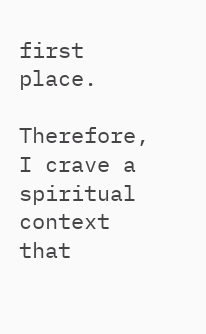first place.

Therefore, I crave a spiritual context that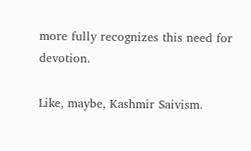more fully recognizes this need for devotion.

Like, maybe, Kashmir Saivism.